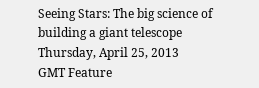Seeing Stars: The big science of building a giant telescope
Thursday, April 25, 2013
GMT Feature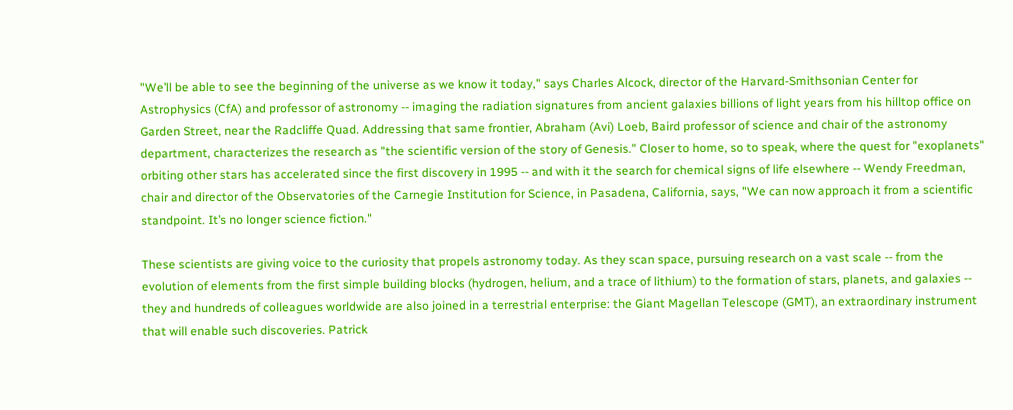"We’ll be able to see the beginning of the universe as we know it today," says Charles Alcock, director of the Harvard-Smithsonian Center for Astrophysics (CfA) and professor of astronomy -- imaging the radiation signatures from ancient galaxies billions of light years from his hilltop office on Garden Street, near the Radcliffe Quad. Addressing that same frontier, Abraham (Avi) Loeb, Baird professor of science and chair of the astronomy department, characterizes the research as "the scientific version of the story of Genesis." Closer to home, so to speak, where the quest for "exoplanets" orbiting other stars has accelerated since the first discovery in 1995 -- and with it the search for chemical signs of life elsewhere -- Wendy Freedman, chair and director of the Observatories of the Carnegie Institution for Science, in Pasadena, California, says, "We can now approach it from a scientific standpoint. It’s no longer science fiction."

These scientists are giving voice to the curiosity that propels astronomy today. As they scan space, pursuing research on a vast scale -- from the evolution of elements from the first simple building blocks (hydrogen, helium, and a trace of lithium) to the formation of stars, planets, and galaxies -- they and hundreds of colleagues worldwide are also joined in a terrestrial enterprise: the Giant Magellan Telescope (GMT), an extraordinary instrument that will enable such discoveries. Patrick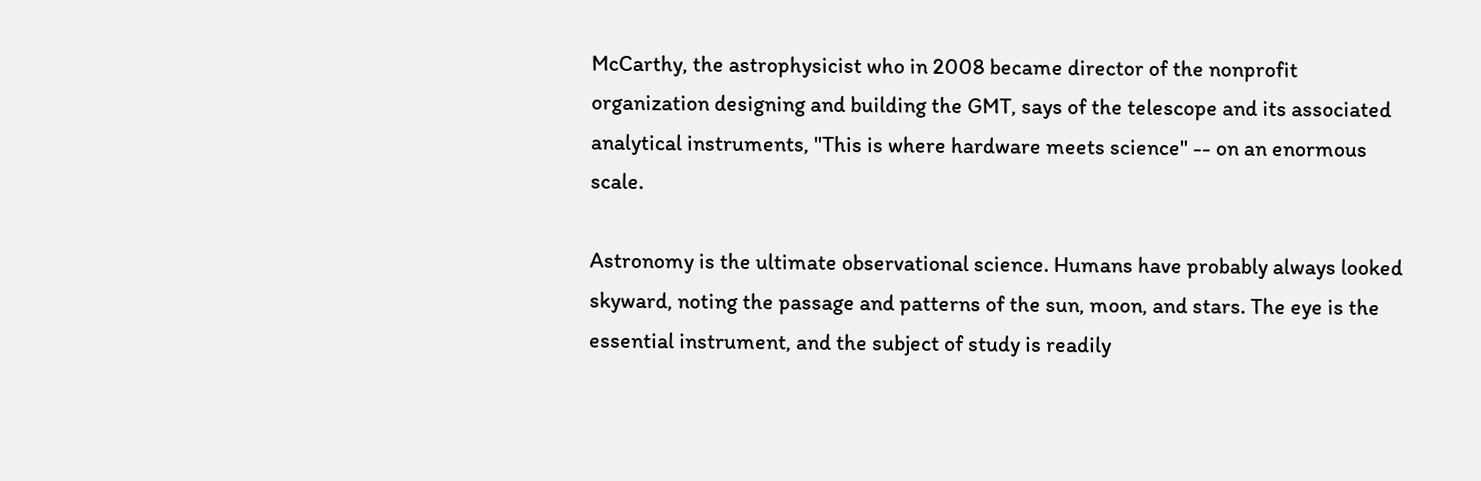McCarthy, the astrophysicist who in 2008 became director of the nonprofit organization designing and building the GMT, says of the telescope and its associated analytical instruments, "This is where hardware meets science" -- on an enormous scale.

Astronomy is the ultimate observational science. Humans have probably always looked skyward, noting the passage and patterns of the sun, moon, and stars. The eye is the essential instrument, and the subject of study is readily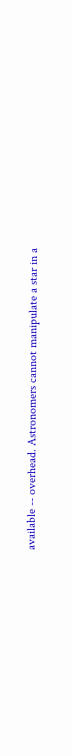available -- overhead. Astronomers cannot manipulate a star in a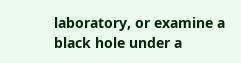laboratory, or examine a black hole under a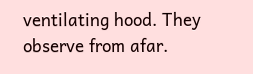ventilating hood. They observe from afar.